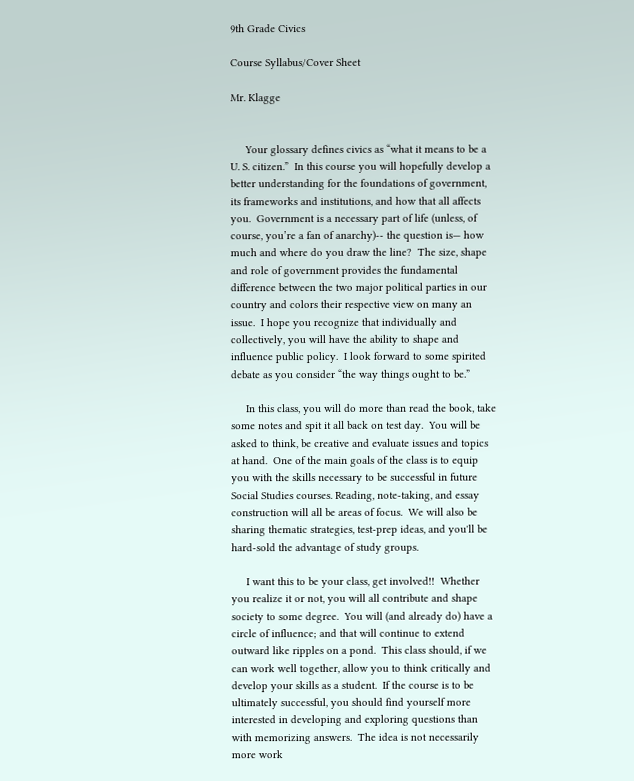9th Grade Civics

Course Syllabus/Cover Sheet

Mr. Klagge


     Your glossary defines civics as “what it means to be a U. S. citizen.”  In this course you will hopefully develop a better understanding for the foundations of government, its frameworks and institutions, and how that all affects you.  Government is a necessary part of life (unless, of course, you’re a fan of anarchy)-- the question is— how much and where do you draw the line?  The size, shape and role of government provides the fundamental difference between the two major political parties in our country and colors their respective view on many an issue.  I hope you recognize that individually and collectively, you will have the ability to shape and influence public policy.  I look forward to some spirited debate as you consider “the way things ought to be.”

     In this class, you will do more than read the book, take some notes and spit it all back on test day.  You will be asked to think, be creative and evaluate issues and topics at hand.  One of the main goals of the class is to equip you with the skills necessary to be successful in future Social Studies courses. Reading, note-taking, and essay construction will all be areas of focus.  We will also be sharing thematic strategies, test-prep ideas, and you'll be hard-sold the advantage of study groups.

     I want this to be your class, get involved!!  Whether you realize it or not, you will all contribute and shape society to some degree.  You will (and already do) have a circle of influence; and that will continue to extend outward like ripples on a pond.  This class should, if we can work well together, allow you to think critically and develop your skills as a student.  If the course is to be ultimately successful, you should find yourself more interested in developing and exploring questions than with memorizing answers.  The idea is not necessarily more work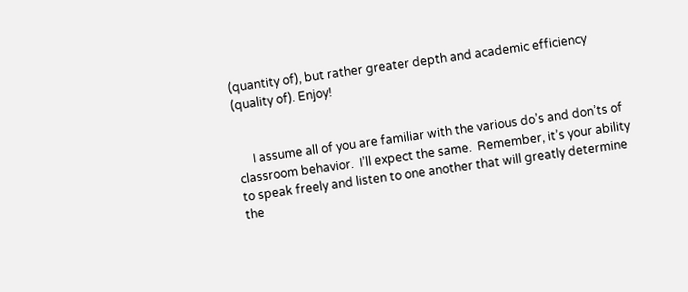(quantity of), but rather greater depth and academic efficiency (quality of). Enjoy!


     I assume all of you are familiar with the various do’s and don’ts of classroom behavior.  I’ll expect the same.  Remember, it’s your ability to speak freely and listen to one another that will greatly determine the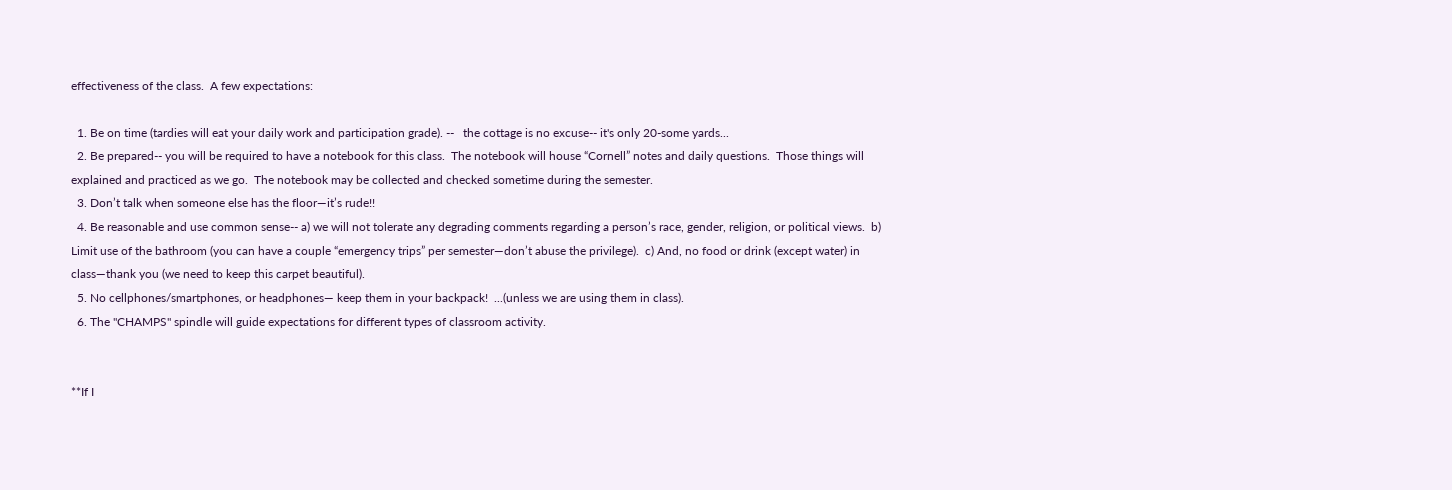effectiveness of the class.  A few expectations:

  1. Be on time (tardies will eat your daily work and participation grade). --   the cottage is no excuse-- it's only 20-some yards...
  2. Be prepared-- you will be required to have a notebook for this class.  The notebook will house “Cornell” notes and daily questions.  Those things will explained and practiced as we go.  The notebook may be collected and checked sometime during the semester.
  3. Don’t talk when someone else has the floor—it’s rude!!
  4. Be reasonable and use common sense-- a) we will not tolerate any degrading comments regarding a person’s race, gender, religion, or political views.  b) Limit use of the bathroom (you can have a couple “emergency trips” per semester—don’t abuse the privilege).  c) And, no food or drink (except water) in class—thank you (we need to keep this carpet beautiful).
  5. No cellphones/smartphones, or headphones— keep them in your backpack!  ...(unless we are using them in class).
  6. The "CHAMPS" spindle will guide expectations for different types of classroom activity.


**If I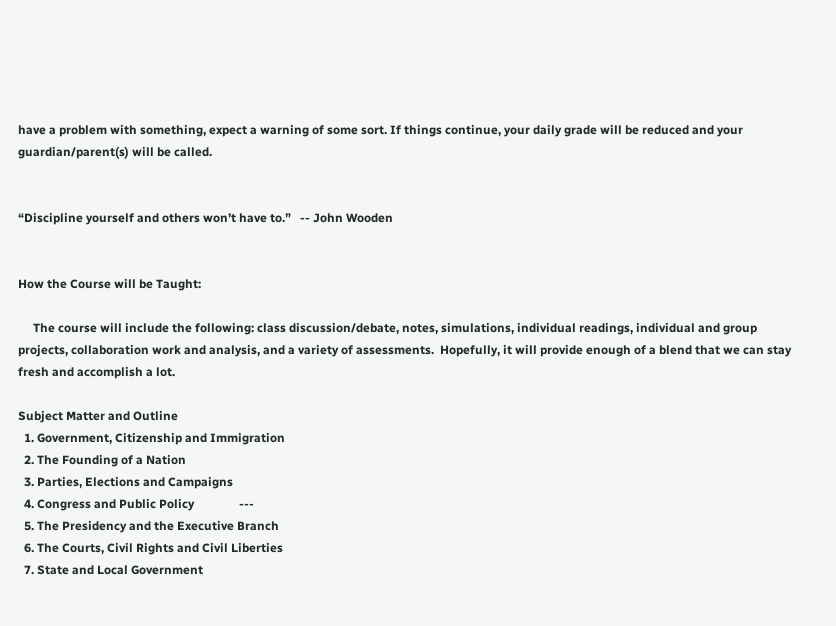have a problem with something, expect a warning of some sort. If things continue, your daily grade will be reduced and your guardian/parent(s) will be called.


“Discipline yourself and others won’t have to.”   -- John Wooden


How the Course will be Taught:

     The course will include the following: class discussion/debate, notes, simulations, individual readings, individual and group projects, collaboration work and analysis, and a variety of assessments.  Hopefully, it will provide enough of a blend that we can stay fresh and accomplish a lot.

Subject Matter and Outline
  1. Government, Citizenship and Immigration
  2. The Founding of a Nation
  3. Parties, Elections and Campaigns
  4. Congress and Public Policy               ---
  5. The Presidency and the Executive Branch
  6. The Courts, Civil Rights and Civil Liberties
  7. State and Local Government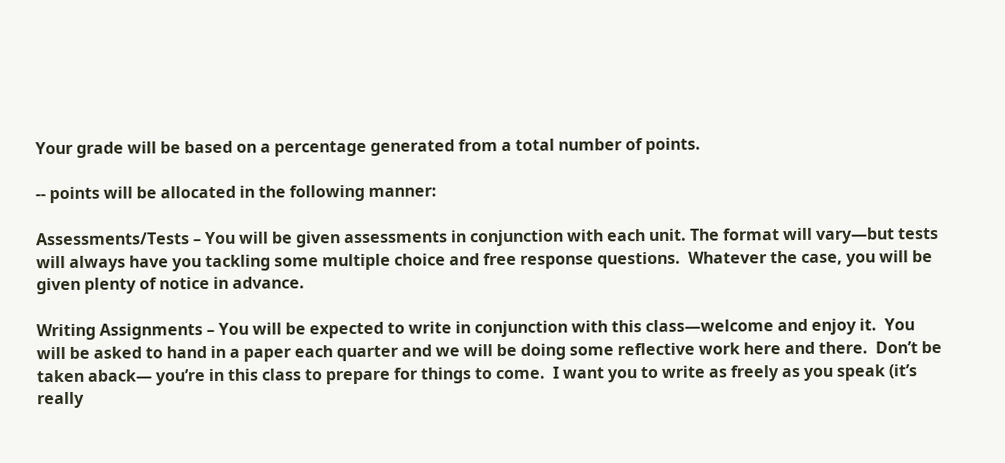Your grade will be based on a percentage generated from a total number of points.

-- points will be allocated in the following manner:

Assessments/Tests – You will be given assessments in conjunction with each unit. The format will vary—but tests will always have you tackling some multiple choice and free response questions.  Whatever the case, you will be given plenty of notice in advance.

Writing Assignments – You will be expected to write in conjunction with this class—welcome and enjoy it.  You will be asked to hand in a paper each quarter and we will be doing some reflective work here and there.  Don’t be taken aback— you’re in this class to prepare for things to come.  I want you to write as freely as you speak (it’s really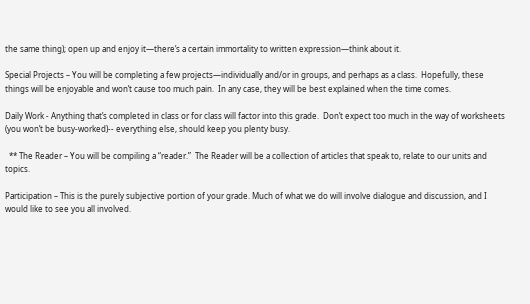the same thing); open up and enjoy it—there’s a certain immortality to written expression—think about it.

Special Projects – You will be completing a few projects—individually and/or in groups, and perhaps as a class.  Hopefully, these things will be enjoyable and won’t cause too much pain.  In any case, they will be best explained when the time comes.

Daily Work - Anything that’s completed in class or for class will factor into this grade.  Don’t expect too much in the way of worksheets (you won’t be busy-worked)-- everything else, should keep you plenty busy.

  ** The Reader – You will be compiling a “reader.”  The Reader will be a collection of articles that speak to, relate to our units and topics.

Participation – This is the purely subjective portion of your grade. Much of what we do will involve dialogue and discussion, and I would like to see you all involved.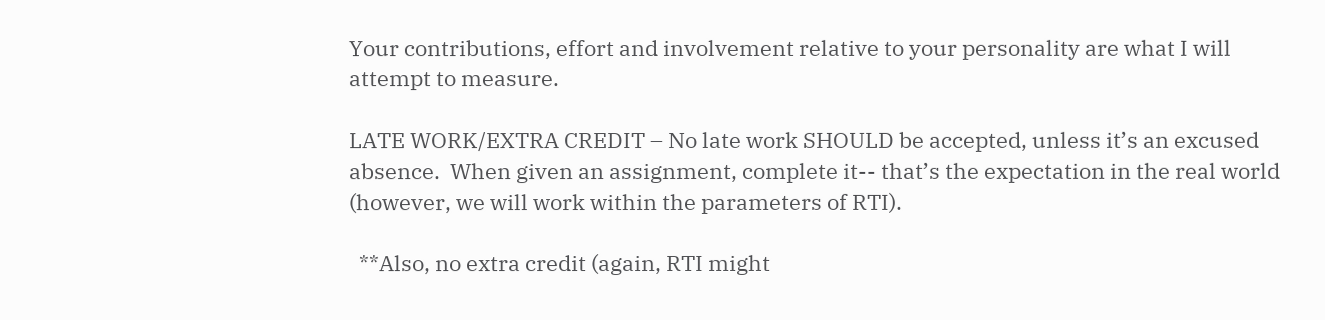Your contributions, effort and involvement relative to your personality are what I will attempt to measure.

LATE WORK/EXTRA CREDIT – No late work SHOULD be accepted, unless it’s an excused absence.  When given an assignment, complete it-- that’s the expectation in the real world (however, we will work within the parameters of RTI).

  **Also, no extra credit (again, RTI might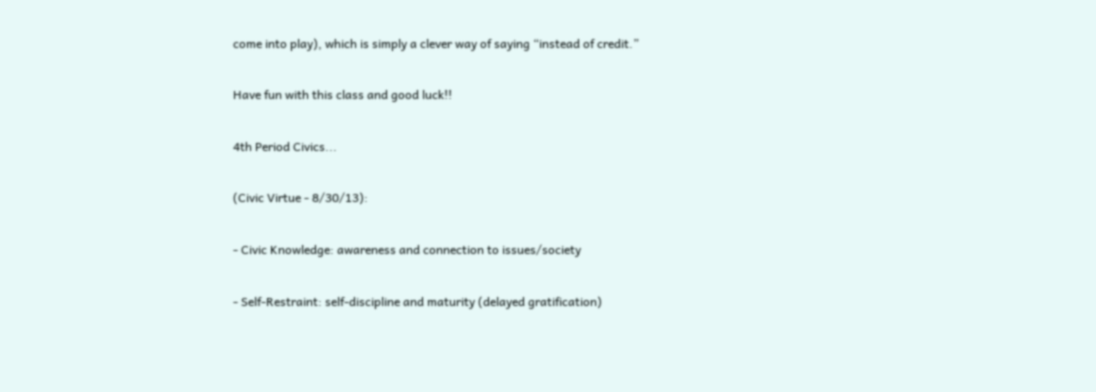come into play), which is simply a clever way of saying “instead of credit.”

Have fun with this class and good luck!!

4th Period Civics...

(Civic Virtue - 8/30/13):

- Civic Knowledge: awareness and connection to issues/society

- Self-Restraint: self-discipline and maturity (delayed gratification)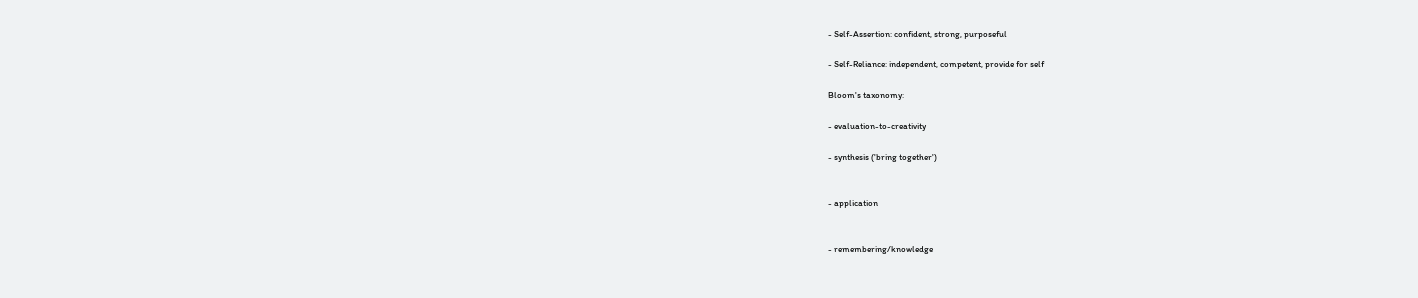- Self-Assertion: confident, strong, purposeful

- Self-Reliance: independent, competent, provide for self

Bloom's taxonomy:

- evaluation-to-creativity

- synthesis ('bring together')


- application


- remembering/knowledge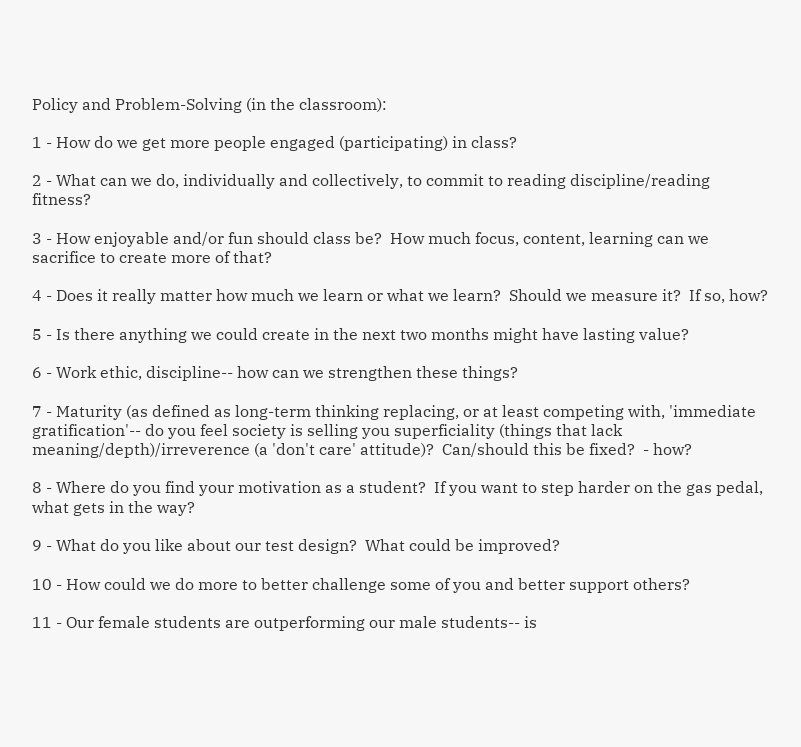Policy and Problem-Solving (in the classroom):

1 - How do we get more people engaged (participating) in class?

2 - What can we do, individually and collectively, to commit to reading discipline/reading fitness?

3 - How enjoyable and/or fun should class be?  How much focus, content, learning can we sacrifice to create more of that?

4 - Does it really matter how much we learn or what we learn?  Should we measure it?  If so, how?

5 - Is there anything we could create in the next two months might have lasting value?

6 - Work ethic, discipline-- how can we strengthen these things?

7 - Maturity (as defined as long-term thinking replacing, or at least competing with, 'immediate gratification'-- do you feel society is selling you superficiality (things that lack meaning/depth)/irreverence (a 'don't care' attitude)?  Can/should this be fixed?  - how?

8 - Where do you find your motivation as a student?  If you want to step harder on the gas pedal, what gets in the way?

9 - What do you like about our test design?  What could be improved?

10 - How could we do more to better challenge some of you and better support others?

11 - Our female students are outperforming our male students-- is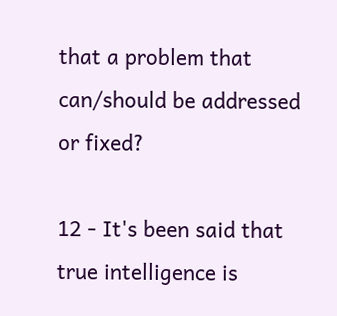that a problem that can/should be addressed or fixed?

12 - It's been said that true intelligence is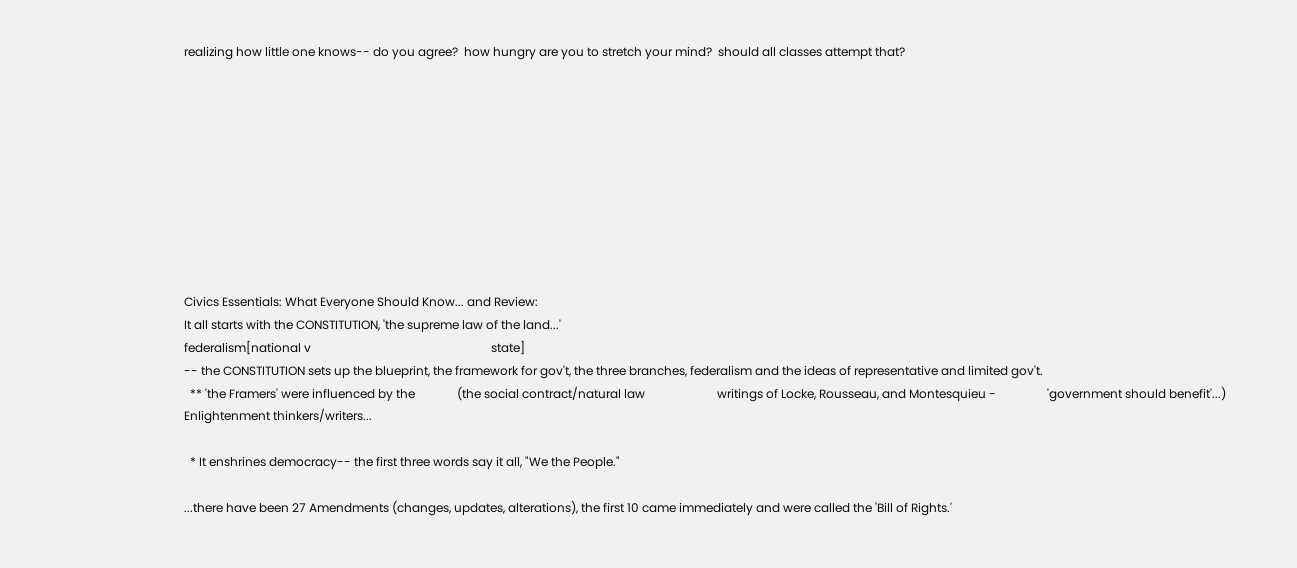realizing how little one knows-- do you agree?  how hungry are you to stretch your mind?  should all classes attempt that?










Civics Essentials: What Everyone Should Know... and Review:
It all starts with the CONSTITUTION, 'the supreme law of the land...'
federalism[national v                                                            state]
-- the CONSTITUTION sets up the blueprint, the framework for gov't, the three branches, federalism and the ideas of representative and limited gov't.
  ** 'the Framers' were influenced by the              (the social contract/natural law                        writings of Locke, Rousseau, and Montesquieu -                 'government should benefit'...)                  Enlightenment thinkers/writers...

  * It enshrines democracy-- the first three words say it all, "We the People."

...there have been 27 Amendments (changes, updates, alterations), the first 10 came immediately and were called the 'Bill of Rights.'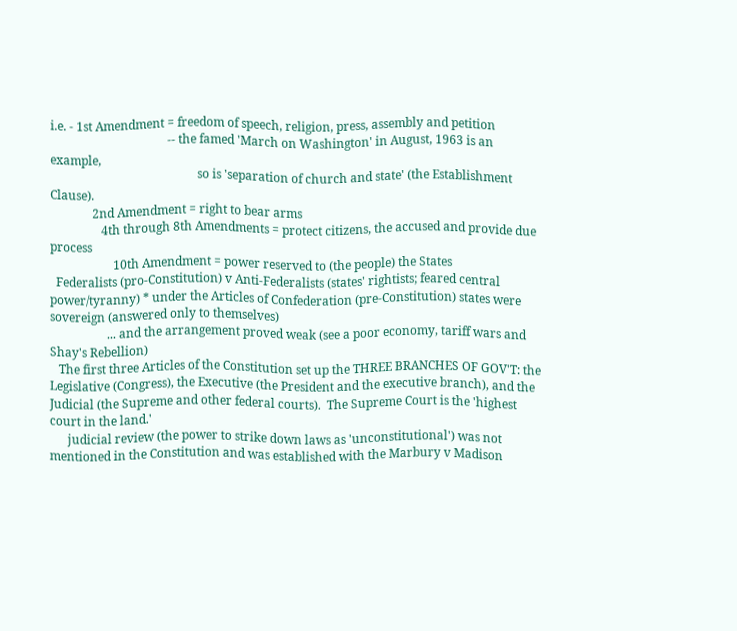i.e. - 1st Amendment = freedom of speech, religion, press, assembly and petition
                                       -- the famed 'March on Washington' in August, 1963 is an example,
                                                 so is 'separation of church and state' (the Establishment Clause).
              2nd Amendment = right to bear arms
                 4th through 8th Amendments = protect citizens, the accused and provide due process
                     10th Amendment = power reserved to (the people) the States
  Federalists (pro-Constitution) v Anti-Federalists (states' rightists; feared central power/tyranny) * under the Articles of Confederation (pre-Constitution) states were sovereign (answered only to themselves)
                   ... and the arrangement proved weak (see a poor economy, tariff wars and Shay's Rebellion)
   The first three Articles of the Constitution set up the THREE BRANCHES OF GOV'T: the Legislative (Congress), the Executive (the President and the executive branch), and the Judicial (the Supreme and other federal courts).  The Supreme Court is the 'highest court in the land.'
      judicial review (the power to strike down laws as 'unconstitutional') was not mentioned in the Constitution and was established with the Marbury v Madison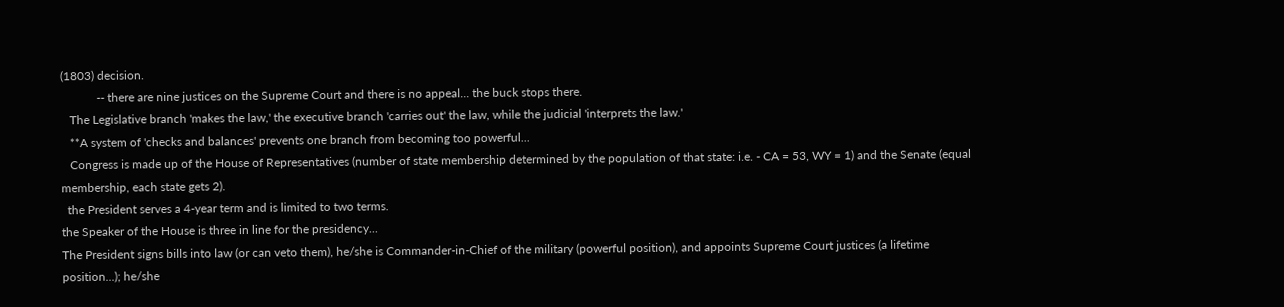(1803) decision.
            -- there are nine justices on the Supreme Court and there is no appeal... the buck stops there.
   The Legislative branch 'makes the law,' the executive branch 'carries out' the law, while the judicial 'interprets the law.'
   **A system of 'checks and balances' prevents one branch from becoming too powerful...
   Congress is made up of the House of Representatives (number of state membership determined by the population of that state: i.e. - CA = 53, WY = 1) and the Senate (equal membership, each state gets 2).
  the President serves a 4-year term and is limited to two terms.
the Speaker of the House is three in line for the presidency...
The President signs bills into law (or can veto them), he/she is Commander-in-Chief of the military (powerful position), and appoints Supreme Court justices (a lifetime position...); he/she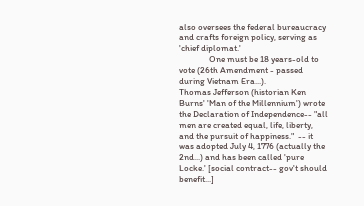also oversees the federal bureaucracy and crafts foreign policy, serving as 'chief diplomat.'
               One must be 18 years-old to vote (26th Amendment - passed during Vietnam Era...).
Thomas Jefferson (historian Ken Burns' 'Man of the Millennium') wrote the Declaration of Independence-- "all men are created equal, life, liberty, and the pursuit of happiness."  -- it was adopted July 4, 1776 (actually the 2nd...) and has been called 'pure Locke.' [social contract-- gov't should benefit...]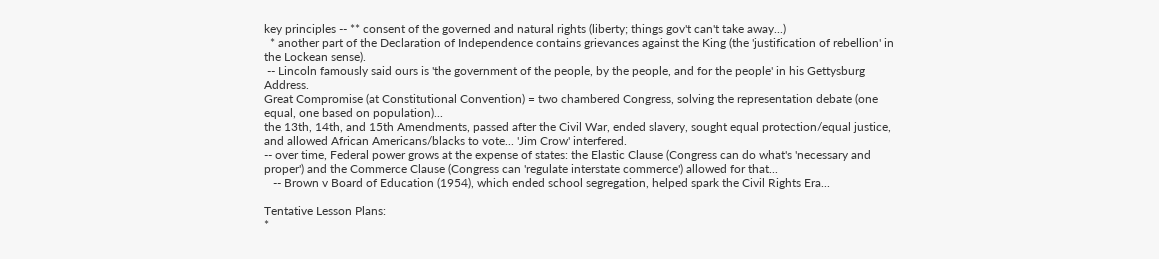key principles -- ** consent of the governed and natural rights (liberty; things gov't can't take away...)
  * another part of the Declaration of Independence contains grievances against the King (the 'justification of rebellion' in the Lockean sense).
 -- Lincoln famously said ours is 'the government of the people, by the people, and for the people' in his Gettysburg Address.
Great Compromise (at Constitutional Convention) = two chambered Congress, solving the representation debate (one equal, one based on population)...
the 13th, 14th, and 15th Amendments, passed after the Civil War, ended slavery, sought equal protection/equal justice, and allowed African Americans/blacks to vote... 'Jim Crow' interfered.
-- over time, Federal power grows at the expense of states: the Elastic Clause (Congress can do what's 'necessary and proper') and the Commerce Clause (Congress can 'regulate interstate commerce') allowed for that...
   -- Brown v Board of Education (1954), which ended school segregation, helped spark the Civil Rights Era...

Tentative Lesson Plans:
*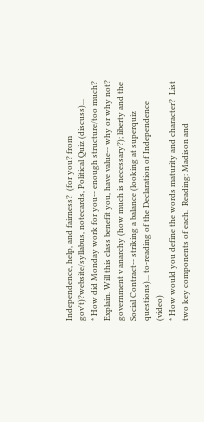Independence, help, and fairness?  (for you? from gov't)?website/syllabus, notecards, Political Quiz (discuss)...
* How did Monday work for you-- enough structure/too much?  Explain. Will this class benefit you, have value-- why or why not?  government v anarchy (how much is necessary?); liberty and the Social Contract-- striking a balance (looking at superquiz questions)... to-reading of the Declaration of Independence (video)
* How would you define the words maturity and character?  List two key components of each.  Reading: Madison and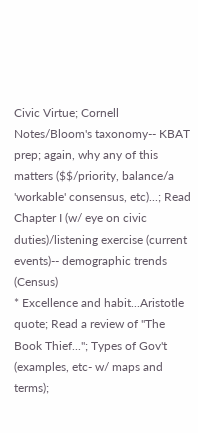Civic Virtue; Cornell Notes/Bloom's taxonomy-- KBAT prep; again, why any of this matters ($$/priority, balance/a 'workable' consensus, etc)...; Read Chapter I (w/ eye on civic duties)/listening exercise (current events)-- demographic trends (Census)
* Excellence and habit...Aristotle quote; Read a review of "The Book Thief..."; Types of Gov't (examples, etc- w/ maps and terms);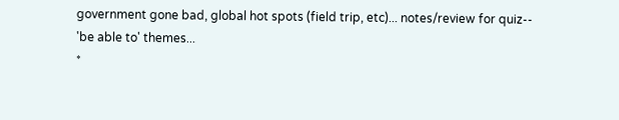government gone bad, global hot spots (field trip, etc)... notes/review for quiz-- 'be able to' themes...
*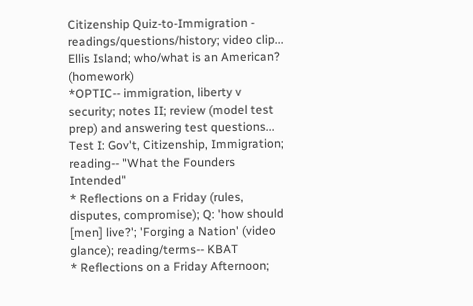Citizenship Quiz-to-Immigration - readings/questions/history; video clip... Ellis Island; who/what is an American? (homework)
*OPTIC-- immigration, liberty v security; notes II; review (model test prep) and answering test questions...
Test I: Gov't, Citizenship, Immigration; reading-- "What the Founders Intended"
* Reflections on a Friday (rules, disputes, compromise); Q: 'how should [men] live?'; 'Forging a Nation' (video glance); reading/terms-- KBAT
* Reflections on a Friday Afternoon;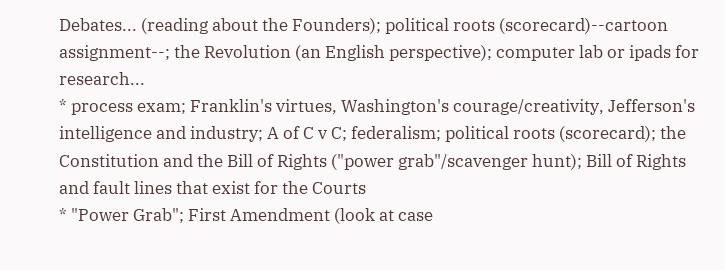Debates... (reading about the Founders); political roots (scorecard)--cartoon assignment--; the Revolution (an English perspective); computer lab or ipads for research...
* process exam; Franklin's virtues, Washington's courage/creativity, Jefferson's intelligence and industry; A of C v C; federalism; political roots (scorecard); the Constitution and the Bill of Rights ("power grab"/scavenger hunt); Bill of Rights and fault lines that exist for the Courts
* "Power Grab"; First Amendment (look at case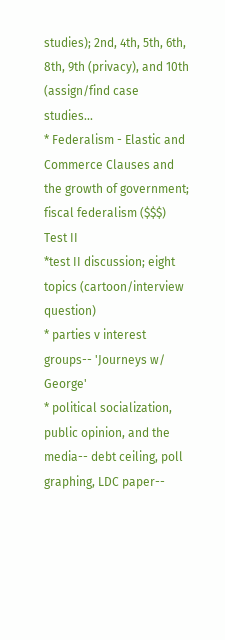studies); 2nd, 4th, 5th, 6th, 8th, 9th (privacy), and 10th (assign/find case studies...
* Federalism - Elastic and Commerce Clauses and the growth of government; fiscal federalism ($$$)
Test II
*test II discussion; eight topics (cartoon/interview question)
* parties v interest groups-- 'Journeys w/ George'
* political socialization, public opinion, and the media-- debt ceiling, poll graphing, LDC paper--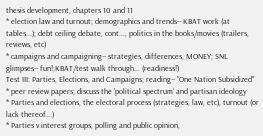thesis development, chapters 10 and 11
* election law and turnout; demographics and trends-- KBAT work (at tables...); debt ceiling debate, cont..., politics in the books/movies (trailers, reviews, etc)
* campaigns and campaigning-- strategies, differences, MONEY; SNL glimpses-- fun!;KBAT/test walk through... (readiness!)
Test III: Parties, Elections, and Campaigns; reading-- "One Nation Subsidized"
* peer review papers; discuss the 'political spectrum' and partisan ideology
* Parties and elections, the electoral process (strategies, law, etc), turnout (or lack thereof...)
* Parties v interest groups, polling and public opinion,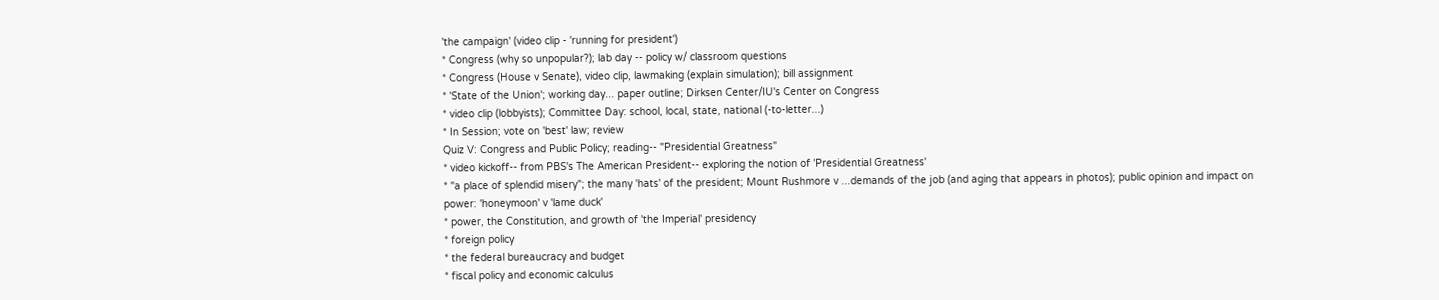'the campaign' (video clip - 'running for president')
* Congress (why so unpopular?); lab day -- policy w/ classroom questions
* Congress (House v Senate), video clip, lawmaking (explain simulation); bill assignment
* 'State of the Union'; working day... paper outline; Dirksen Center/IU's Center on Congress
* video clip (lobbyists); Committee Day: school, local, state, national (-to-letter...)
* In Session; vote on 'best' law; review
Quiz V: Congress and Public Policy; reading-- "Presidential Greatness"
* video kickoff-- from PBS's The American President-- exploring the notion of 'Presidential Greatness'
* "a place of splendid misery"; the many 'hats' of the president; Mount Rushmore v ...demands of the job (and aging that appears in photos); public opinion and impact on power: 'honeymoon' v 'lame duck'
* power, the Constitution, and growth of 'the Imperial' presidency
* foreign policy
* the federal bureaucracy and budget
* fiscal policy and economic calculus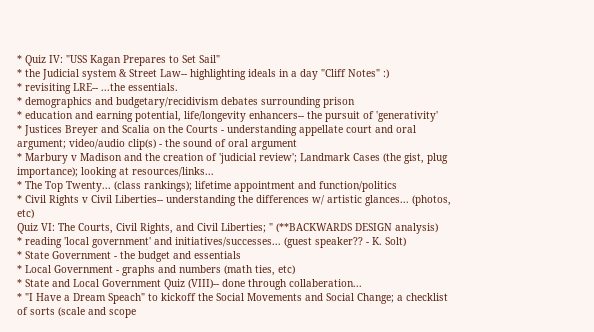* Quiz IV: "USS Kagan Prepares to Set Sail"
* the Judicial system & Street Law-- highlighting ideals in a day "Cliff Notes" :)
* revisiting LRE-- ...the essentials.
* demographics and budgetary/recidivism debates surrounding prison
* education and earning potential, life/longevity enhancers-- the pursuit of 'generativity'
* Justices Breyer and Scalia on the Courts - understanding appellate court and oral argument; video/audio clip(s) - the sound of oral argument
* Marbury v Madison and the creation of 'judicial review'; Landmark Cases (the gist, plug importance); looking at resources/links...
* The Top Twenty... (class rankings); lifetime appointment and function/politics
* Civil Rights v Civil Liberties-- understanding the differences w/ artistic glances... (photos, etc)
Quiz VI: The Courts, Civil Rights, and Civil Liberties; " (**BACKWARDS DESIGN analysis)
* reading 'local government' and initiatives/successes... (guest speaker?? - K. Solt)
* State Government - the budget and essentials
* Local Government - graphs and numbers (math ties, etc)
* State and Local Government Quiz (VIII)-- done through collaberation...
* "I Have a Dream Speach" to kickoff the Social Movements and Social Change; a checklist of sorts (scale and scope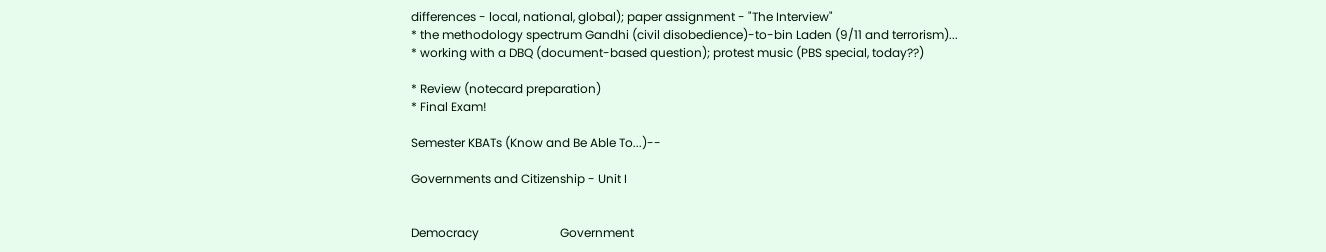differences - local, national, global); paper assignment - "The Interview"
* the methodology spectrum Gandhi (civil disobedience)-to-bin Laden (9/11 and terrorism)...
* working with a DBQ (document-based question); protest music (PBS special, today??)

* Review (notecard preparation)
* Final Exam!

Semester KBATs (Know and Be Able To...)--

Governments and Citizenship - Unit I


Democracy                           Government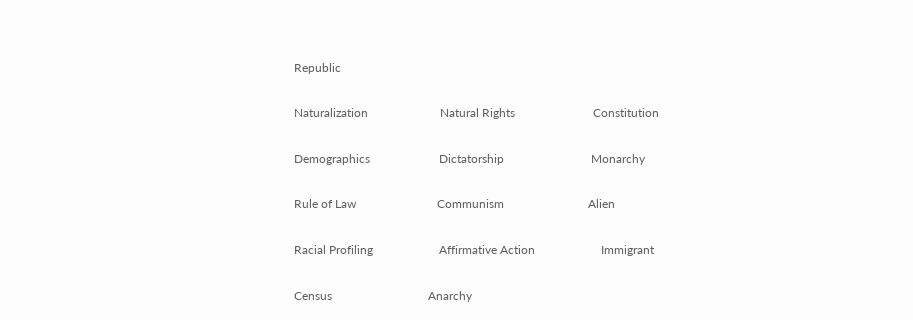Republic

Naturalization                        Natural Rights                          Constitution

Demographics                       Dictatorship                             Monarchy

Rule of Law                           Communism                            Alien

Racial Profiling                      Affirmative Action                      Immigrant

Census                                Anarchy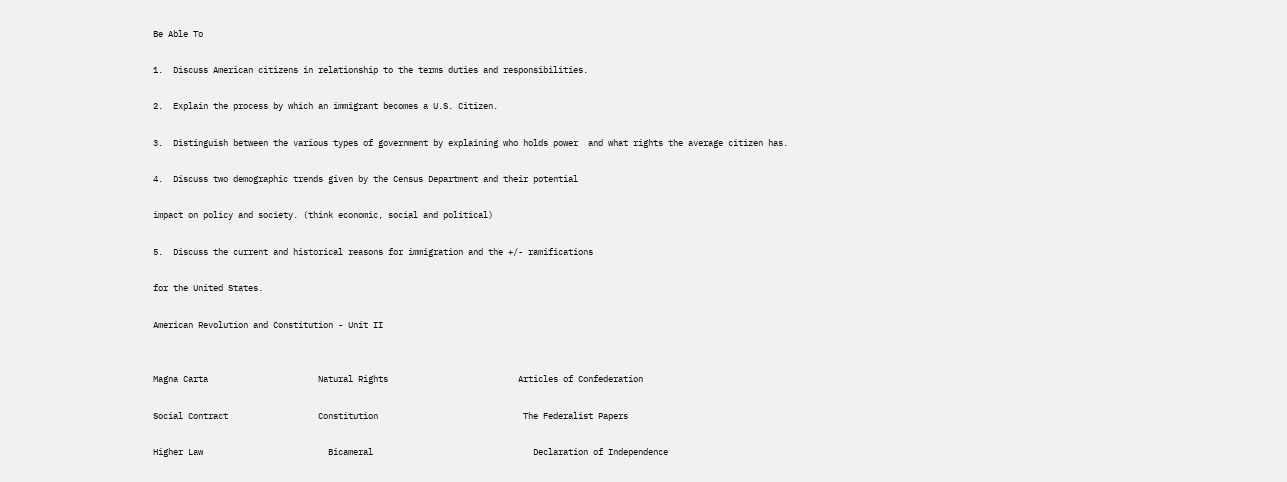Be Able To

1.  Discuss American citizens in relationship to the terms duties and responsibilities.

2.  Explain the process by which an immigrant becomes a U.S. Citizen.

3.  Distinguish between the various types of government by explaining who holds power  and what rights the average citizen has.

4.  Discuss two demographic trends given by the Census Department and their potential

impact on policy and society. (think economic, social and political)

5.  Discuss the current and historical reasons for immigration and the +/- ramifications

for the United States.

American Revolution and Constitution - Unit II


Magna Carta                      Natural Rights                          Articles of Confederation

Social Contract                  Constitution                             The Federalist Papers

Higher Law                         Bicameral                                Declaration of Independence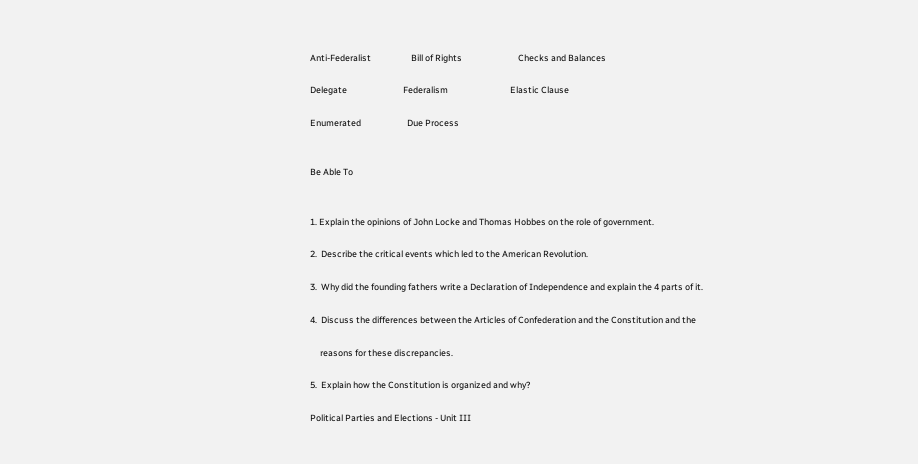Anti-Federalist                    Bill of Rights                            Checks and Balances

Delegate                            Federalism                               Elastic Clause

Enumerated                       Due Process


Be Able To


1. Explain the opinions of John Locke and Thomas Hobbes on the role of government.

2.  Describe the critical events which led to the American Revolution.

3.  Why did the founding fathers write a Declaration of Independence and explain the 4 parts of it.

4.  Discuss the differences between the Articles of Confederation and the Constitution and the

     reasons for these discrepancies.

5.  Explain how the Constitution is organized and why?

Political Parties and Elections - Unit III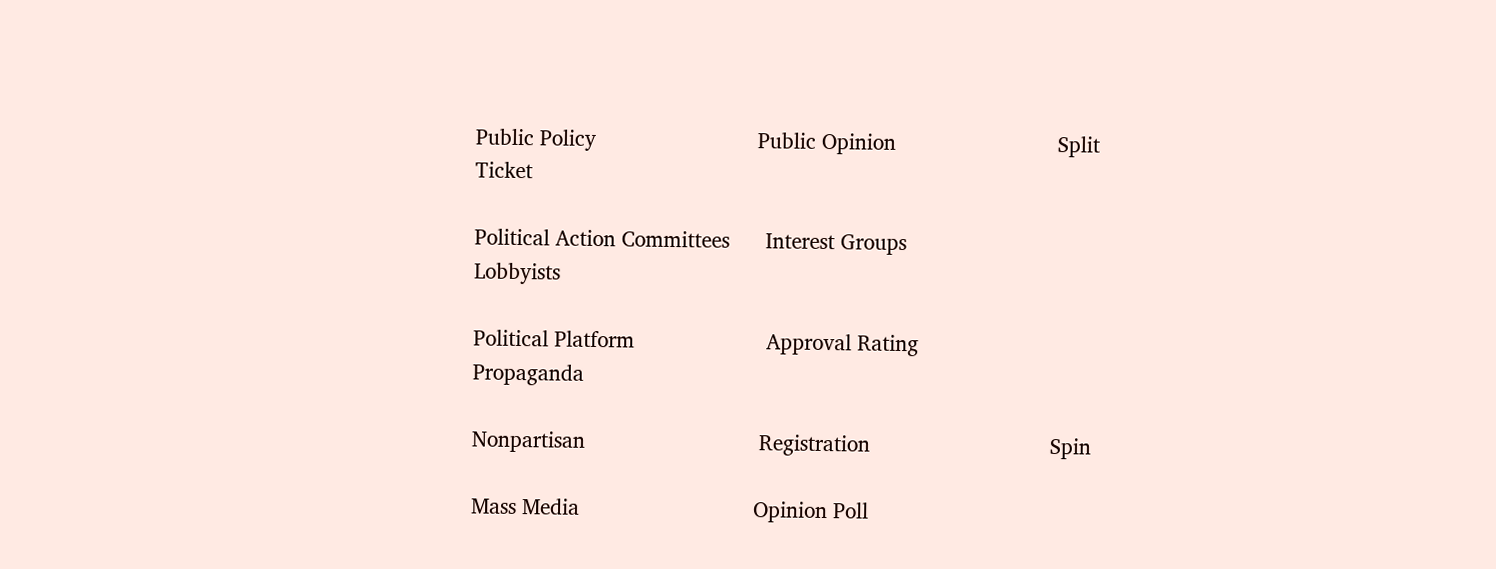Public Policy                           Public Opinion                           Split Ticket

Political Action Committees      Interest Groups                          Lobbyists

Political Platform                      Approval Rating                         Propaganda

Nonpartisan                             Registration                              Spin

Mass Media                             Opinion Poll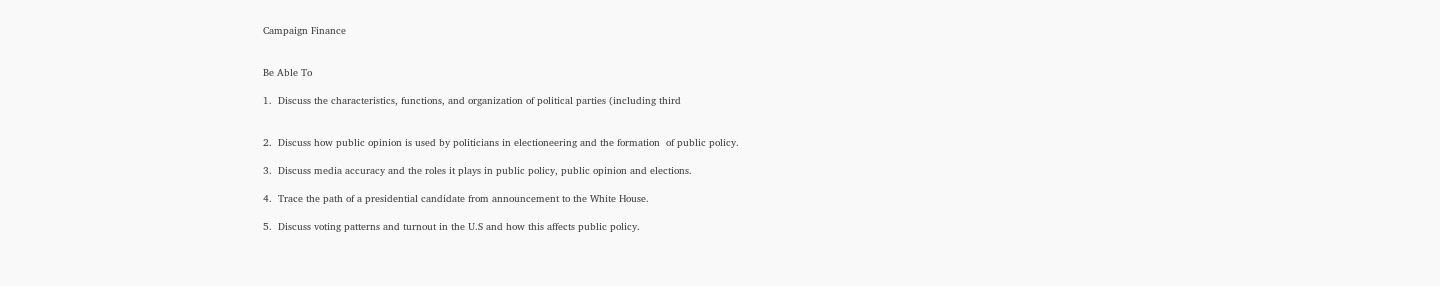Campaign Finance


Be Able To

1.  Discuss the characteristics, functions, and organization of political parties (including third


2.  Discuss how public opinion is used by politicians in electioneering and the formation  of public policy.

3.  Discuss media accuracy and the roles it plays in public policy, public opinion and elections.

4.  Trace the path of a presidential candidate from announcement to the White House.

5.  Discuss voting patterns and turnout in the U.S and how this affects public policy.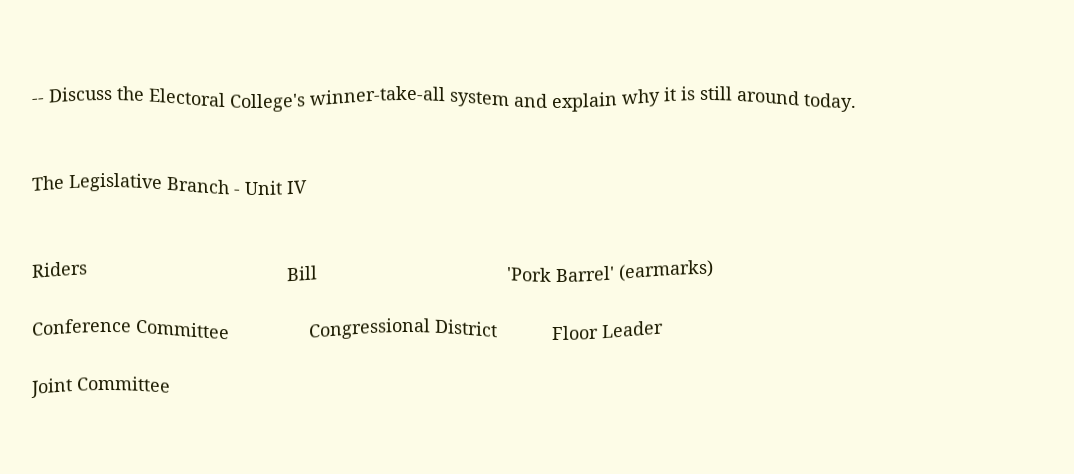-- Discuss the Electoral College's winner-take-all system and explain why it is still around today.


The Legislative Branch - Unit IV


Riders                                        Bill                                      'Pork Barrel' (earmarks)

Conference Committee                Congressional District           Floor Leader

Joint Committee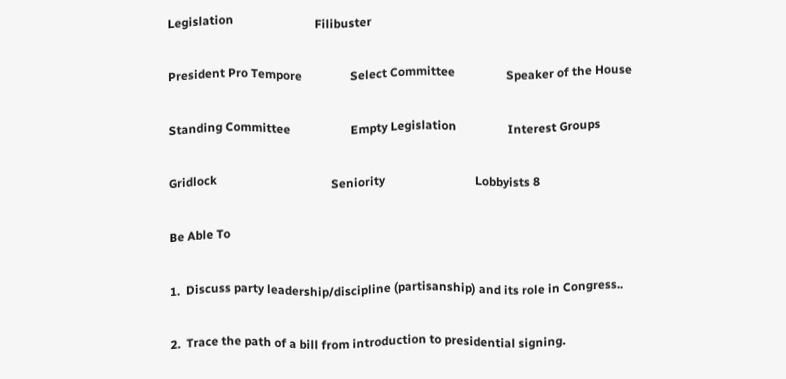Legislation                           Filibuster

President Pro Tempore                Select Committee                 Speaker of the House

Standing Committee                    Empty Legislation                 Interest Groups

Gridlock                                      Seniority                              Lobbyists 8

Be Able To

1.  Discuss party leadership/discipline (partisanship) and its role in Congress..

2.  Trace the path of a bill from introduction to presidential signing.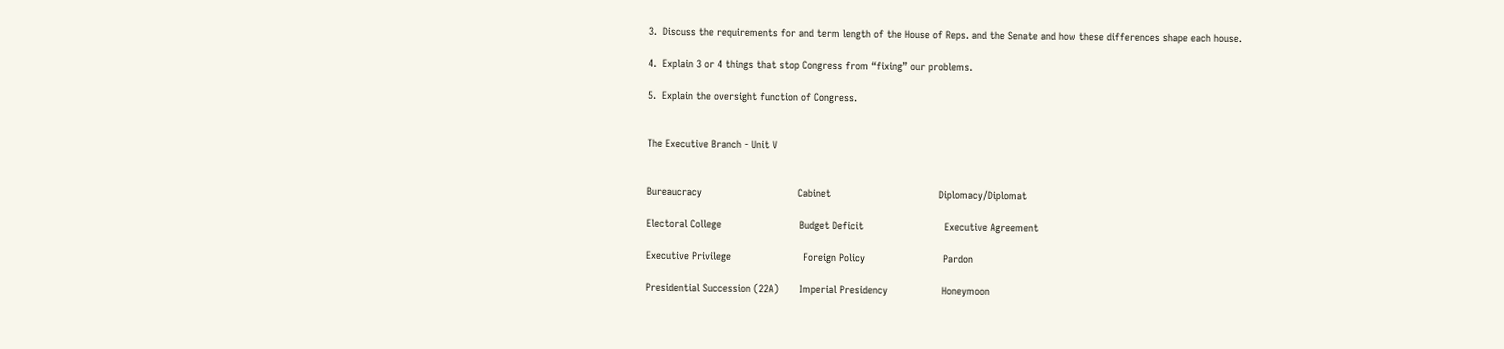3.  Discuss the requirements for and term length of the House of Reps. and the Senate and how these differences shape each house.

4.  Explain 3 or 4 things that stop Congress from “fixing” our problems.

5.  Explain the oversight function of Congress.


The Executive Branch - Unit V


Bureaucracy                                Cabinet                                    Diplomacy/Diplomat

Electoral College                          Budget Deficit                           Executive Agreement

Executive Privilege                        Foreign Policy                          Pardon

Presidential Succession (22A)       Imperial Presidency                  Honeymoon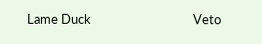Lame Duck                                  Veto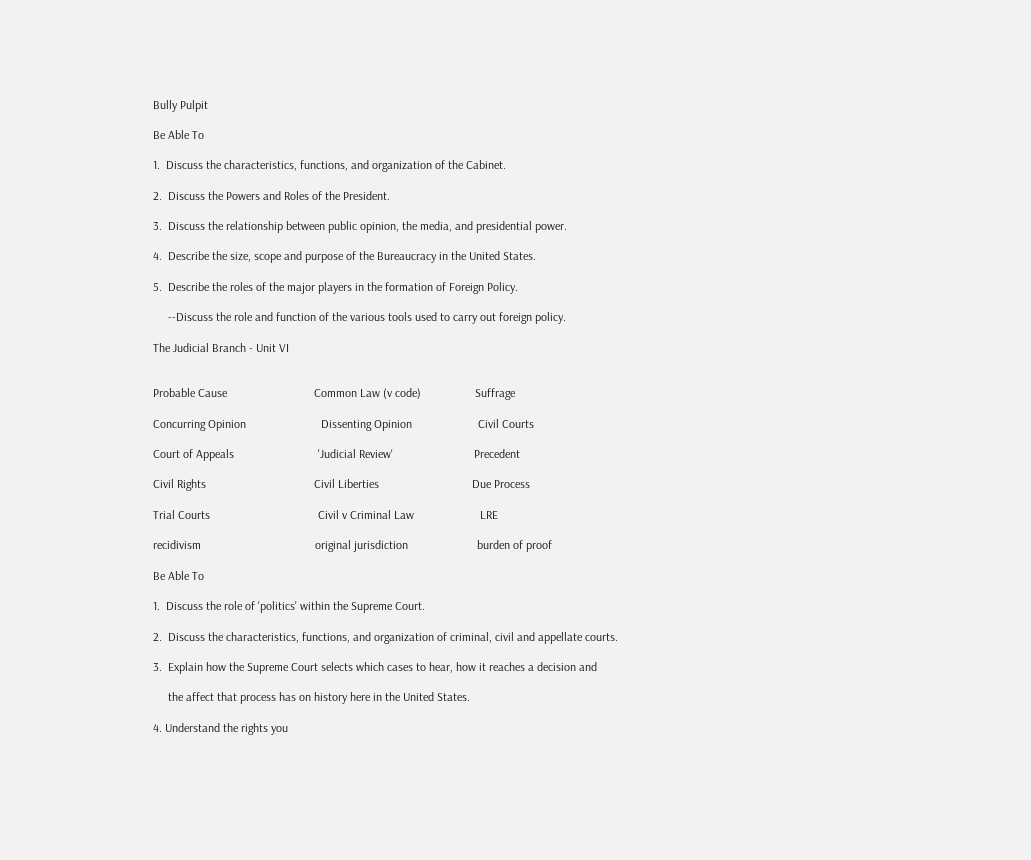Bully Pulpit

Be Able To

1.  Discuss the characteristics, functions, and organization of the Cabinet.

2.  Discuss the Powers and Roles of the President.

3.  Discuss the relationship between public opinion, the media, and presidential power.

4.  Describe the size, scope and purpose of the Bureaucracy in the United States.

5.  Describe the roles of the major players in the formation of Foreign Policy.

     --Discuss the role and function of the various tools used to carry out foreign policy.

The Judicial Branch - Unit VI


Probable Cause                             Common Law (v code)                  Suffrage

Concurring Opinion                         Dissenting Opinion                      Civil Courts

Court of Appeals                            'Judicial Review'                           Precedent

Civil Rights                                    Civil Liberties                               Due Process

Trial Courts                                    Civil v Criminal Law                      LRE

recidivism                                      original jurisdiction                       burden of proof

Be Able To

1.  Discuss the role of 'politics' within the Supreme Court.

2.  Discuss the characteristics, functions, and organization of criminal, civil and appellate courts.

3.  Explain how the Supreme Court selects which cases to hear, how it reaches a decision and

     the affect that process has on history here in the United States.

4. Understand the rights you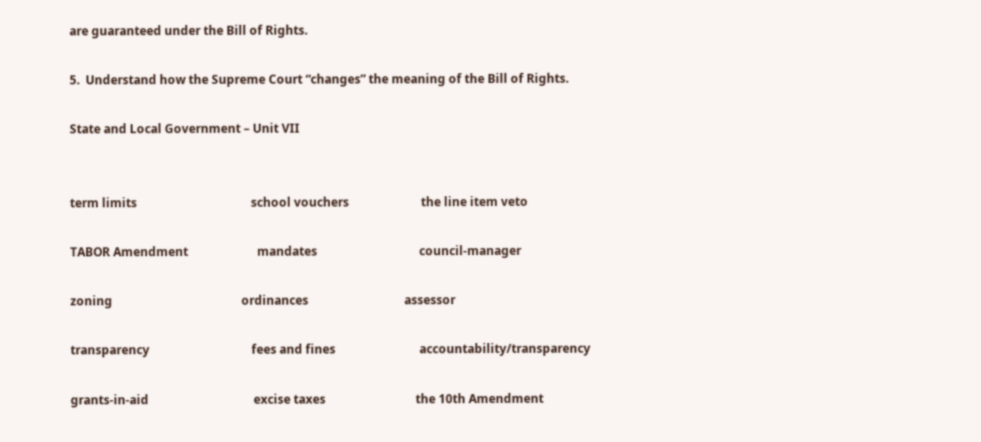are guaranteed under the Bill of Rights.

5.  Understand how the Supreme Court “changes” the meaning of the Bill of Rights.

State and Local Government – Unit VII


term limits                                      school vouchers                        the line item veto

TABOR Amendment                       mandates                                  council-manager

zoning                                           ordinances                                assessor

transparency                                  fees and fines                            accountability/transparency

grants-in-aid                                   excise taxes                              the 10th Amendment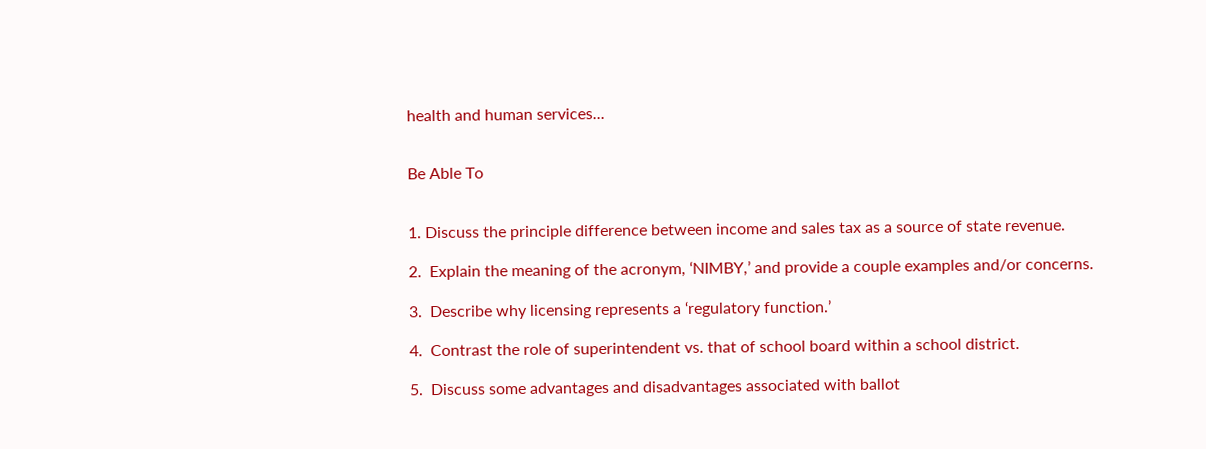health and human services...


Be Able To


1. Discuss the principle difference between income and sales tax as a source of state revenue.

2.  Explain the meaning of the acronym, ‘NIMBY,’ and provide a couple examples and/or concerns.

3.  Describe why licensing represents a ‘regulatory function.’

4.  Contrast the role of superintendent vs. that of school board within a school district.

5.  Discuss some advantages and disadvantages associated with ballot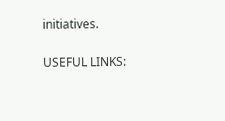initiatives.

USEFUL LINKS: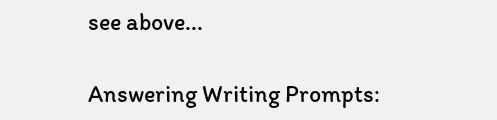see above...

Answering Writing Prompts: